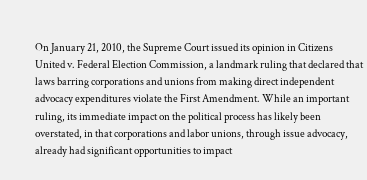On January 21, 2010, the Supreme Court issued its opinion in Citizens United v. Federal Election Commission, a landmark ruling that declared that laws barring corporations and unions from making direct independent advocacy expenditures violate the First Amendment. While an important ruling, its immediate impact on the political process has likely been overstated, in that corporations and labor unions, through issue advocacy, already had significant opportunities to impact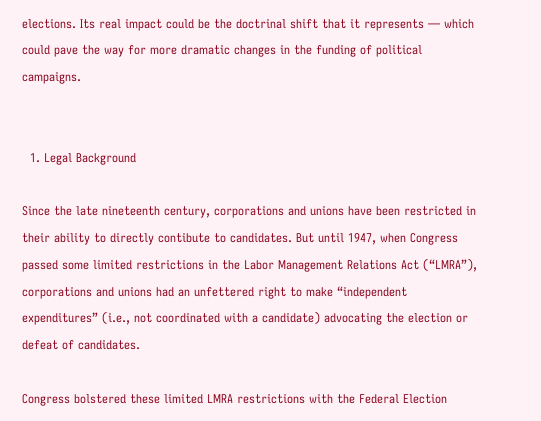elections. Its real impact could be the doctrinal shift that it represents — which could pave the way for more dramatic changes in the funding of political campaigns.


  1. Legal Background

Since the late nineteenth century, corporations and unions have been restricted in their ability to directly contibute to candidates. But until 1947, when Congress passed some limited restrictions in the Labor Management Relations Act (“LMRA”), corporations and unions had an unfettered right to make “independent expenditures” (i.e., not coordinated with a candidate) advocating the election or defeat of candidates.

Congress bolstered these limited LMRA restrictions with the Federal Election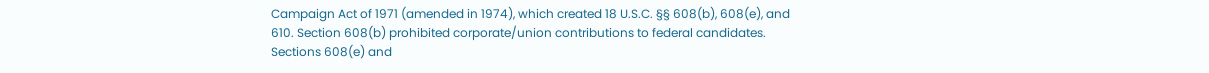Campaign Act of 1971 (amended in 1974), which created 18 U.S.C. §§ 608(b), 608(e), and 610. Section 608(b) prohibited corporate/union contributions to federal candidates. Sections 608(e) and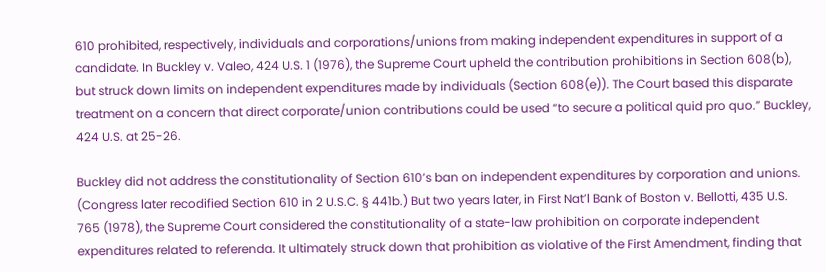610 prohibited, respectively, individuals and corporations/unions from making independent expenditures in support of a candidate. In Buckley v. Valeo, 424 U.S. 1 (1976), the Supreme Court upheld the contribution prohibitions in Section 608(b), but struck down limits on independent expenditures made by individuals (Section 608(e)). The Court based this disparate treatment on a concern that direct corporate/union contributions could be used “to secure a political quid pro quo.” Buckley, 424 U.S. at 25-26.

Buckley did not address the constitutionality of Section 610’s ban on independent expenditures by corporation and unions. (Congress later recodified Section 610 in 2 U.S.C. § 441b.) But two years later, in First Nat’l Bank of Boston v. Bellotti, 435 U.S. 765 (1978), the Supreme Court considered the constitutionality of a state-law prohibition on corporate independent expenditures related to referenda. It ultimately struck down that prohibition as violative of the First Amendment, finding that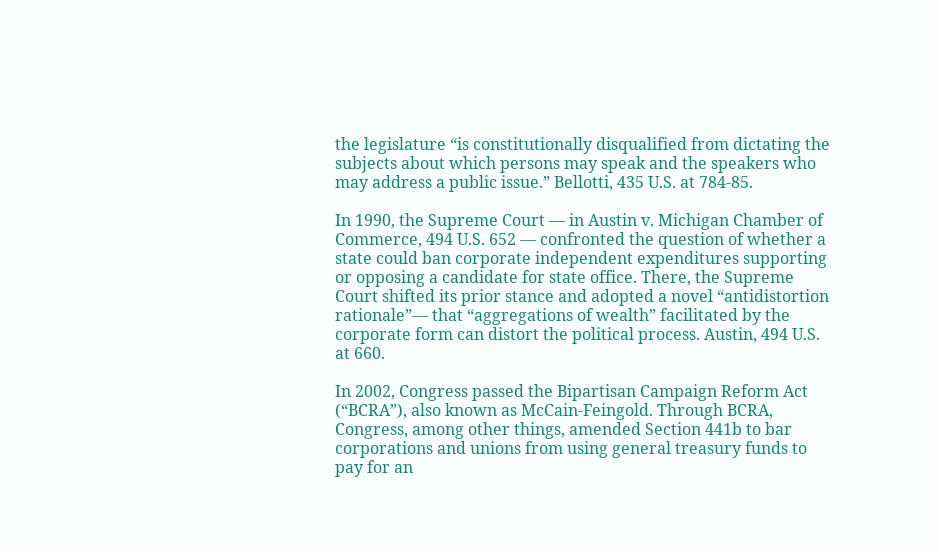the legislature “is constitutionally disqualified from dictating the subjects about which persons may speak and the speakers who may address a public issue.” Bellotti, 435 U.S. at 784-85.

In 1990, the Supreme Court — in Austin v. Michigan Chamber of Commerce, 494 U.S. 652 — confronted the question of whether a state could ban corporate independent expenditures supporting or opposing a candidate for state office. There, the Supreme Court shifted its prior stance and adopted a novel “antidistortion rationale”— that “aggregations of wealth” facilitated by the corporate form can distort the political process. Austin, 494 U.S. at 660.

In 2002, Congress passed the Bipartisan Campaign Reform Act (“BCRA”), also known as McCain-Feingold. Through BCRA, Congress, among other things, amended Section 441b to bar corporations and unions from using general treasury funds to pay for an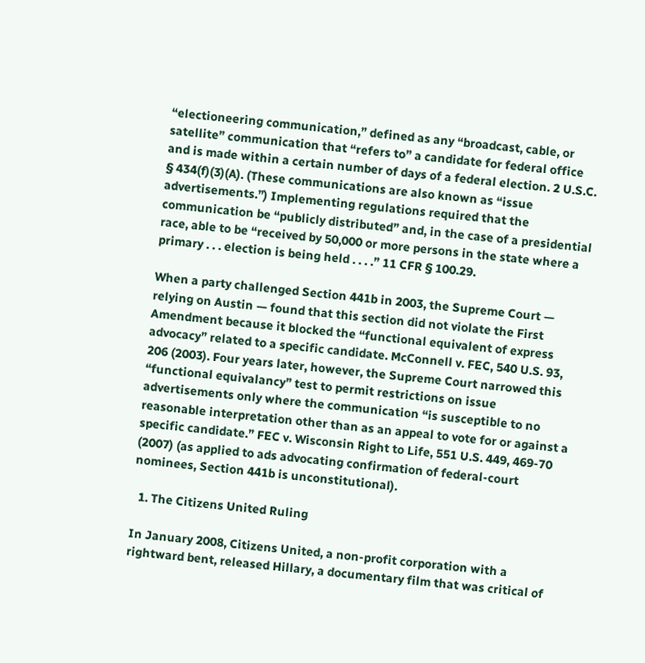“electioneering communication,” defined as any “broadcast, cable, or satellite” communication that “refers to” a candidate for federal office and is made within a certain number of days of a federal election. 2 U.S.C. § 434(f)(3)(A). (These communications are also known as “issue advertisements.”) Implementing regulations required that the communication be “publicly distributed” and, in the case of a presidential race, able to be “received by 50,000 or more persons in the state where a primary . . . election is being held . . . .” 11 CFR § 100.29.

When a party challenged Section 441b in 2003, the Supreme Court — relying on Austin — found that this section did not violate the First Amendment because it blocked the “functional equivalent of express advocacy” related to a specific candidate. McConnell v. FEC, 540 U.S. 93, 206 (2003). Four years later, however, the Supreme Court narrowed this “functional equivalancy” test to permit restrictions on issue advertisements only where the communication “is susceptible to no reasonable interpretation other than as an appeal to vote for or against a specific candidate.” FEC v. Wisconsin Right to Life, 551 U.S. 449, 469-70 (2007) (as applied to ads advocating confirmation of federal-court nominees, Section 441b is unconstitutional).

  1. The Citizens United Ruling

In January 2008, Citizens United, a non-profit corporation with a rightward bent, released Hillary, a documentary film that was critical of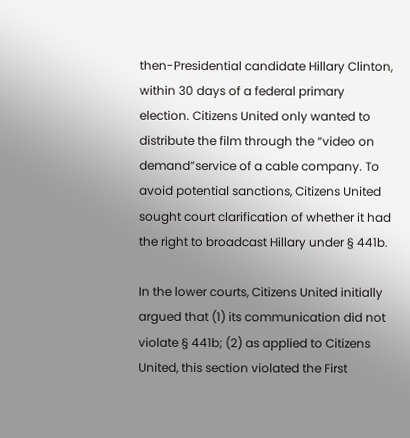then-Presidential candidate Hillary Clinton, within 30 days of a federal primary election. Citizens United only wanted to distribute the film through the “video on demand”service of a cable company. To avoid potential sanctions, Citizens United sought court clarification of whether it had the right to broadcast Hillary under § 441b.

In the lower courts, Citizens United initially argued that (1) its communication did not violate § 441b; (2) as applied to Citizens United, this section violated the First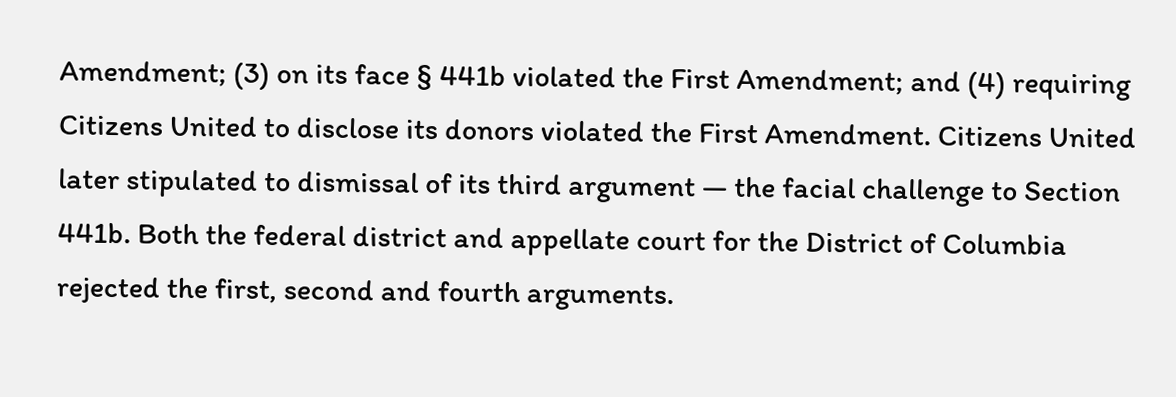Amendment; (3) on its face § 441b violated the First Amendment; and (4) requiring Citizens United to disclose its donors violated the First Amendment. Citizens United later stipulated to dismissal of its third argument — the facial challenge to Section 441b. Both the federal district and appellate court for the District of Columbia rejected the first, second and fourth arguments.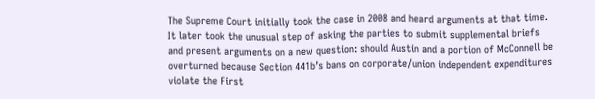The Supreme Court initially took the case in 2008 and heard arguments at that time. It later took the unusual step of asking the parties to submit supplemental briefs and present arguments on a new question: should Austin and a portion of McConnell be overturned because Section 441b’s bans on corporate/union independent expenditures violate the First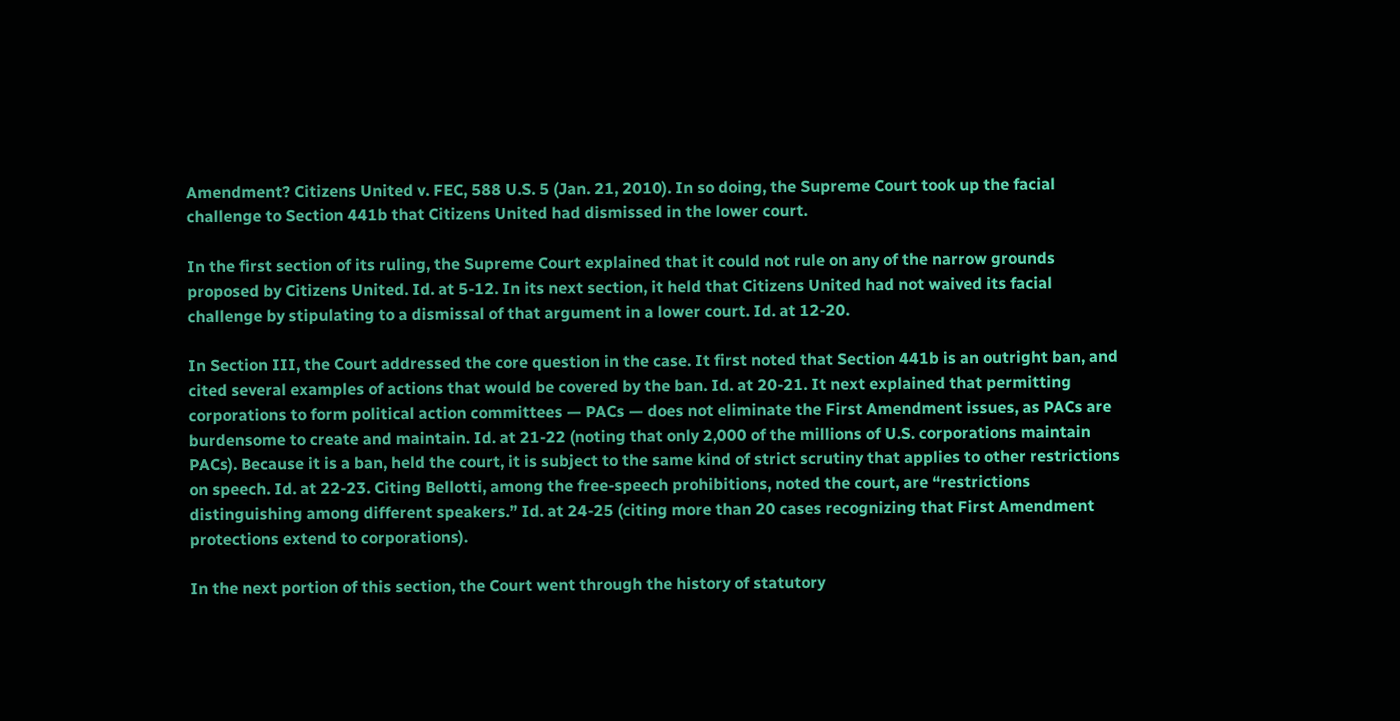Amendment? Citizens United v. FEC, 588 U.S. 5 (Jan. 21, 2010). In so doing, the Supreme Court took up the facial challenge to Section 441b that Citizens United had dismissed in the lower court.

In the first section of its ruling, the Supreme Court explained that it could not rule on any of the narrow grounds proposed by Citizens United. Id. at 5-12. In its next section, it held that Citizens United had not waived its facial challenge by stipulating to a dismissal of that argument in a lower court. Id. at 12-20.

In Section III, the Court addressed the core question in the case. It first noted that Section 441b is an outright ban, and cited several examples of actions that would be covered by the ban. Id. at 20-21. It next explained that permitting corporations to form political action committees — PACs — does not eliminate the First Amendment issues, as PACs are burdensome to create and maintain. Id. at 21-22 (noting that only 2,000 of the millions of U.S. corporations maintain PACs). Because it is a ban, held the court, it is subject to the same kind of strict scrutiny that applies to other restrictions on speech. Id. at 22-23. Citing Bellotti, among the free-speech prohibitions, noted the court, are “restrictions distinguishing among different speakers.” Id. at 24-25 (citing more than 20 cases recognizing that First Amendment protections extend to corporations).

In the next portion of this section, the Court went through the history of statutory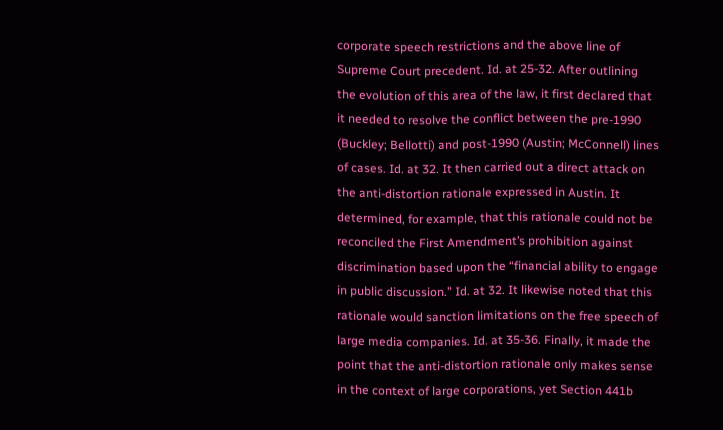corporate speech restrictions and the above line of Supreme Court precedent. Id. at 25-32. After outlining the evolution of this area of the law, it first declared that it needed to resolve the conflict between the pre-1990 (Buckley; Bellotti) and post-1990 (Austin; McConnell) lines of cases. Id. at 32. It then carried out a direct attack on the anti-distortion rationale expressed in Austin. It determined, for example, that this rationale could not be reconciled the First Amendment’s prohibition against discrimination based upon the “financial ability to engage in public discussion.” Id. at 32. It likewise noted that this rationale would sanction limitations on the free speech of large media companies. Id. at 35-36. Finally, it made the point that the anti-distortion rationale only makes sense in the context of large corporations, yet Section 441b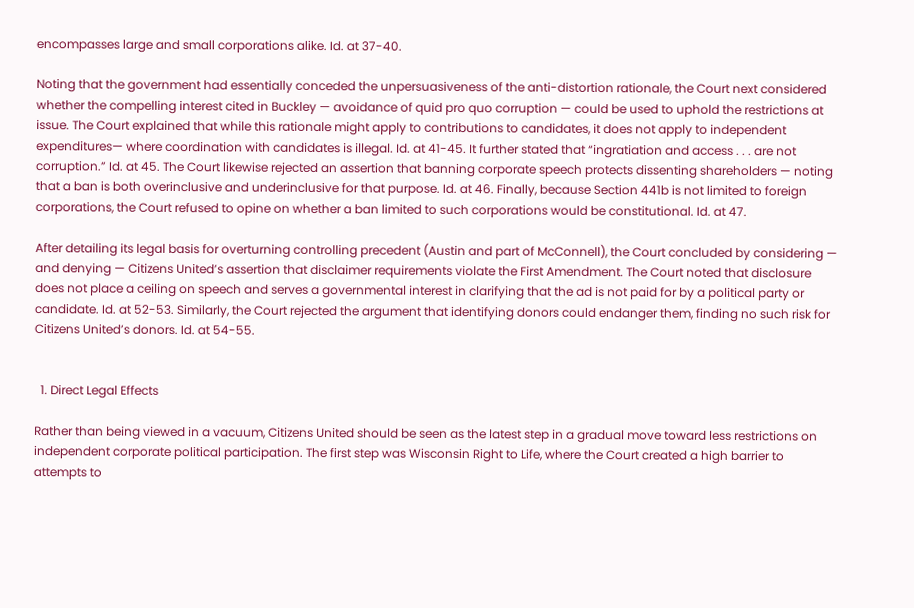encompasses large and small corporations alike. Id. at 37-40.

Noting that the government had essentially conceded the unpersuasiveness of the anti-distortion rationale, the Court next considered whether the compelling interest cited in Buckley — avoidance of quid pro quo corruption — could be used to uphold the restrictions at issue. The Court explained that while this rationale might apply to contributions to candidates, it does not apply to independent expenditures— where coordination with candidates is illegal. Id. at 41-45. It further stated that “ingratiation and access . . . are not corruption.” Id. at 45. The Court likewise rejected an assertion that banning corporate speech protects dissenting shareholders — noting that a ban is both overinclusive and underinclusive for that purpose. Id. at 46. Finally, because Section 441b is not limited to foreign corporations, the Court refused to opine on whether a ban limited to such corporations would be constitutional. Id. at 47.

After detailing its legal basis for overturning controlling precedent (Austin and part of McConnell), the Court concluded by considering — and denying — Citizens United’s assertion that disclaimer requirements violate the First Amendment. The Court noted that disclosure does not place a ceiling on speech and serves a governmental interest in clarifying that the ad is not paid for by a political party or candidate. Id. at 52-53. Similarly, the Court rejected the argument that identifying donors could endanger them, finding no such risk for Citizens United’s donors. Id. at 54-55.


  1. Direct Legal Effects

Rather than being viewed in a vacuum, Citizens United should be seen as the latest step in a gradual move toward less restrictions on independent corporate political participation. The first step was Wisconsin Right to Life, where the Court created a high barrier to attempts to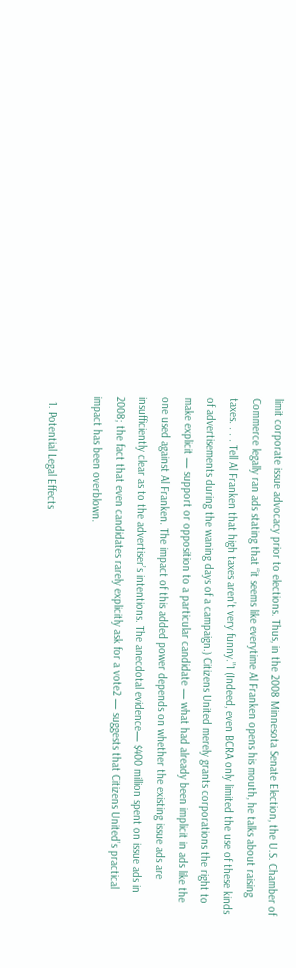limit corporate issue advocacy prior to elections. Thus, in the 2008 Minnesota Senate Election, the U.S. Chamber of Commerce legally ran ads stating that “it seems like everytime Al Franken opens his mouth, he talks about raising taxes. . . . Tell Al Franken that high taxes aren’t very funny.”1 (Indeed, even BCRA only limited the use of these kinds of advertisements during the waning days of a campaign.) Citizens United merely grants corporations the right to make explicit — support or opposition to a particular candidate — what had already been implicit in ads like the one used against Al Franken. The impact of this added power depends on whether the existing issue ads are insufficiently clear as to the advertiser’s intentions. The anecdotal evidence— $400 million spent on issue ads in 2008; the fact that even candidates rarely explicitly ask for a vote2 — suggests that Citizens United’s practical impact has been overblown.

  1. Potential Legal Effects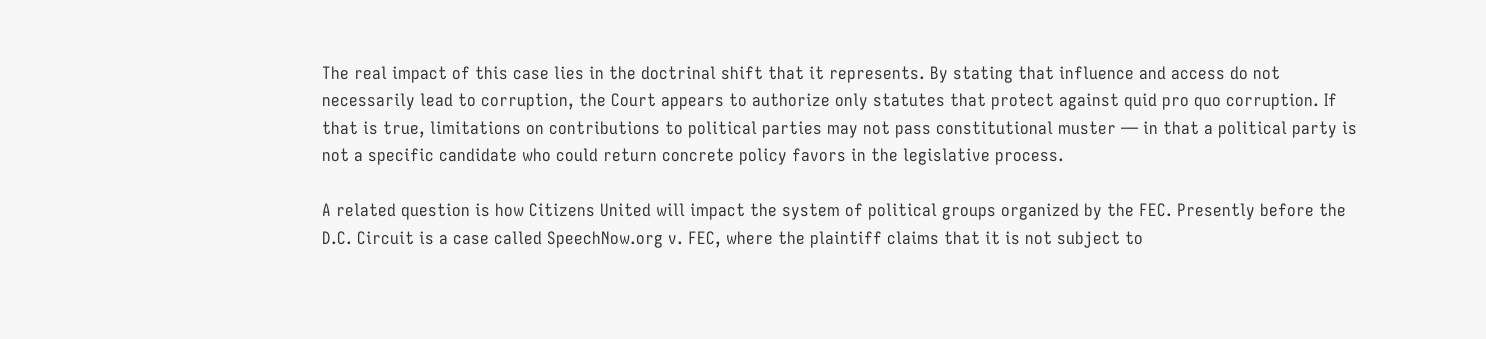The real impact of this case lies in the doctrinal shift that it represents. By stating that influence and access do not necessarily lead to corruption, the Court appears to authorize only statutes that protect against quid pro quo corruption. If that is true, limitations on contributions to political parties may not pass constitutional muster — in that a political party is not a specific candidate who could return concrete policy favors in the legislative process.

A related question is how Citizens United will impact the system of political groups organized by the FEC. Presently before the D.C. Circuit is a case called SpeechNow.org v. FEC, where the plaintiff claims that it is not subject to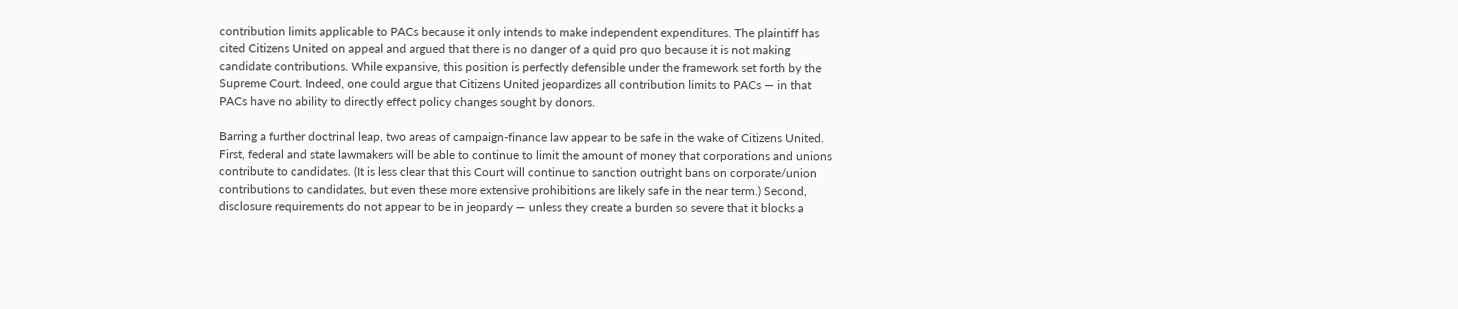contribution limits applicable to PACs because it only intends to make independent expenditures. The plaintiff has cited Citizens United on appeal and argued that there is no danger of a quid pro quo because it is not making candidate contributions. While expansive, this position is perfectly defensible under the framework set forth by the Supreme Court. Indeed, one could argue that Citizens United jeopardizes all contribution limits to PACs — in that PACs have no ability to directly effect policy changes sought by donors.

Barring a further doctrinal leap, two areas of campaign-finance law appear to be safe in the wake of Citizens United. First, federal and state lawmakers will be able to continue to limit the amount of money that corporations and unions contribute to candidates. (It is less clear that this Court will continue to sanction outright bans on corporate/union contributions to candidates, but even these more extensive prohibitions are likely safe in the near term.) Second, disclosure requirements do not appear to be in jeopardy — unless they create a burden so severe that it blocks a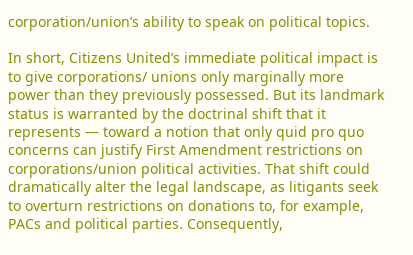corporation/union’s ability to speak on political topics.

In short, Citizens United’s immediate political impact is to give corporations/ unions only marginally more power than they previously possessed. But its landmark status is warranted by the doctrinal shift that it represents — toward a notion that only quid pro quo concerns can justify First Amendment restrictions on corporations/union political activities. That shift could dramatically alter the legal landscape, as litigants seek to overturn restrictions on donations to, for example, PACs and political parties. Consequently,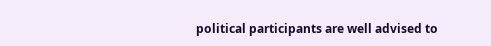political participants are well advised to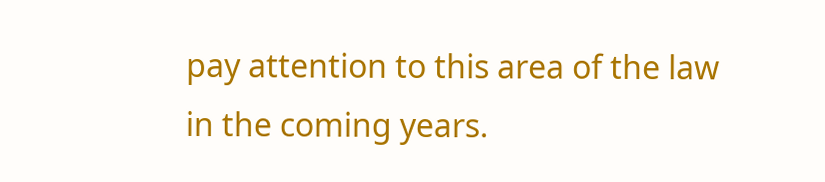pay attention to this area of the law in the coming years.